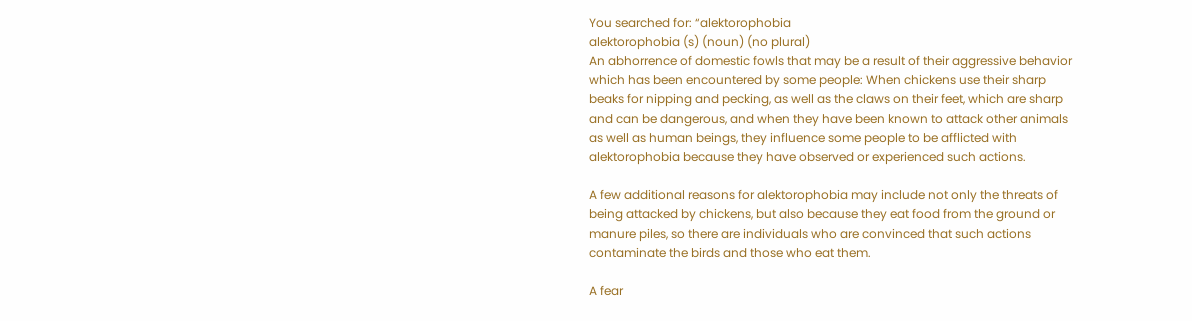You searched for: “alektorophobia
alektorophobia (s) (noun) (no plural)
An abhorrence of domestic fowls that may be a result of their aggressive behavior which has been encountered by some people: When chickens use their sharp beaks for nipping and pecking, as well as the claws on their feet, which are sharp and can be dangerous, and when they have been known to attack other animals as well as human beings, they influence some people to be afflicted with alektorophobia because they have observed or experienced such actions.

A few additional reasons for alektorophobia may include not only the threats of being attacked by chickens, but also because they eat food from the ground or manure piles, so there are individuals who are convinced that such actions contaminate the birds and those who eat them.

A fear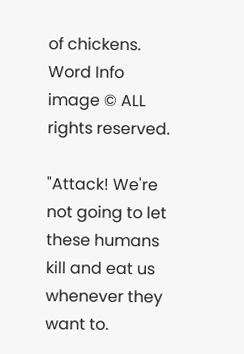of chickens.
Word Info image © ALL rights reserved.

"Attack! We're not going to let these humans kill and eat us whenever they want to.